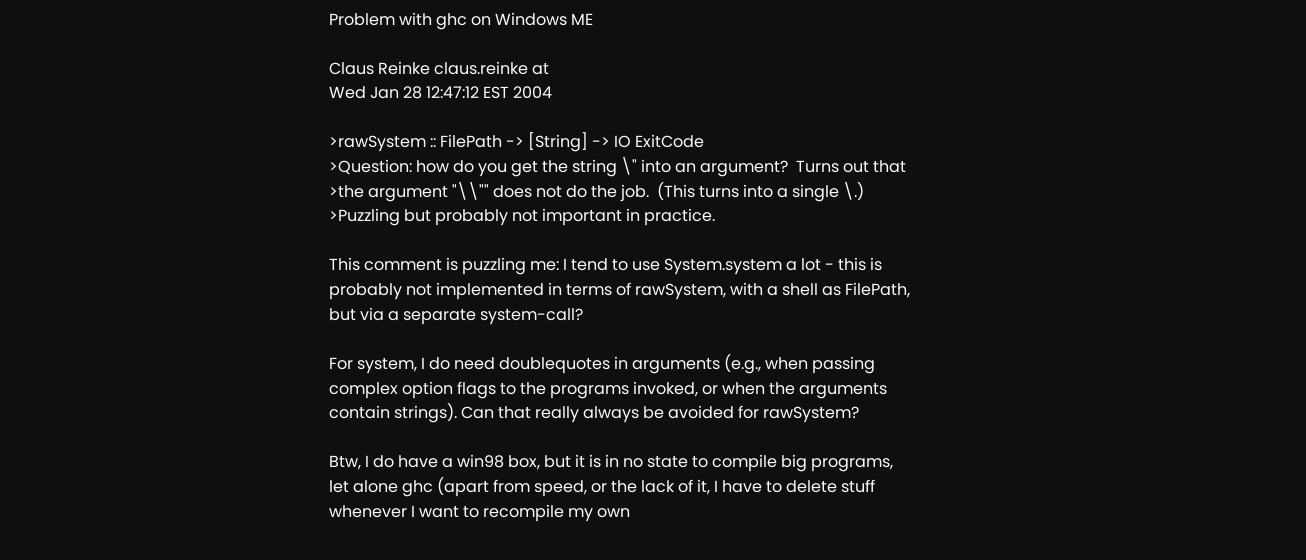Problem with ghc on Windows ME

Claus Reinke claus.reinke at
Wed Jan 28 12:47:12 EST 2004

>rawSystem :: FilePath -> [String] -> IO ExitCode
>Question: how do you get the string \" into an argument?  Turns out that
>the argument "\\"" does not do the job.  (This turns into a single \.)
>Puzzling but probably not important in practice.

This comment is puzzling me: I tend to use System.system a lot - this is
probably not implemented in terms of rawSystem, with a shell as FilePath,
but via a separate system-call?

For system, I do need doublequotes in arguments (e.g., when passing
complex option flags to the programs invoked, or when the arguments
contain strings). Can that really always be avoided for rawSystem?

Btw, I do have a win98 box, but it is in no state to compile big programs,
let alone ghc (apart from speed, or the lack of it, I have to delete stuff
whenever I want to recompile my own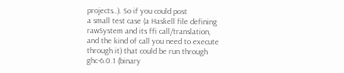projects..). So if you could post
a small test case (a Haskell file defining rawSystem and its ffi call/translation,
and the kind of call you need to execute through it) that could be run through
ghc-6.0.1 (binary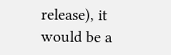release), it would be a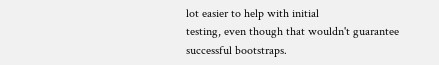lot easier to help with initial
testing, even though that wouldn't guarantee successful bootstraps.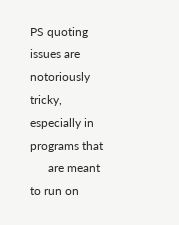PS quoting issues are notoriously tricky, especially in programs that
      are meant to run on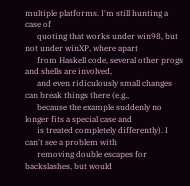multiple platforms. I'm still hunting a case of
      quoting that works under win98, but not under winXP, where apart
      from Haskell code, several other progs and shells are involved,
      and even ridiculously small changes can break things there (e.g.,
      because the example suddenly no longer fits a special case and
      is treated completely differently). I can't see a problem with
      removing double escapes for backslashes, but would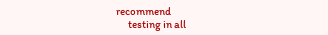recommend
      testing in all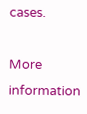cases.

More information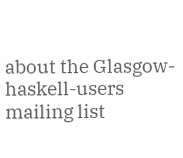about the Glasgow-haskell-users mailing list